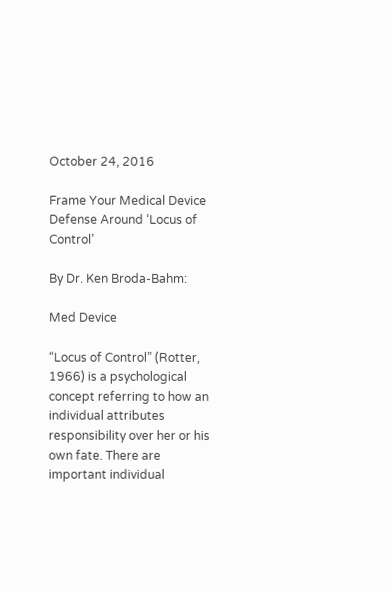October 24, 2016

Frame Your Medical Device Defense Around ‘Locus of Control’

By Dr. Ken Broda-Bahm:

Med Device

“Locus of Control” (Rotter, 1966) is a psychological concept referring to how an individual attributes responsibility over her or his own fate. There are important individual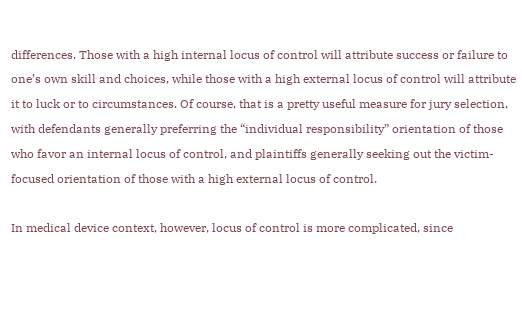differences. Those with a high internal locus of control will attribute success or failure to one’s own skill and choices, while those with a high external locus of control will attribute it to luck or to circumstances. Of course, that is a pretty useful measure for jury selection, with defendants generally preferring the “individual responsibility” orientation of those who favor an internal locus of control, and plaintiffs generally seeking out the victim-focused orientation of those with a high external locus of control.

In medical device context, however, locus of control is more complicated, since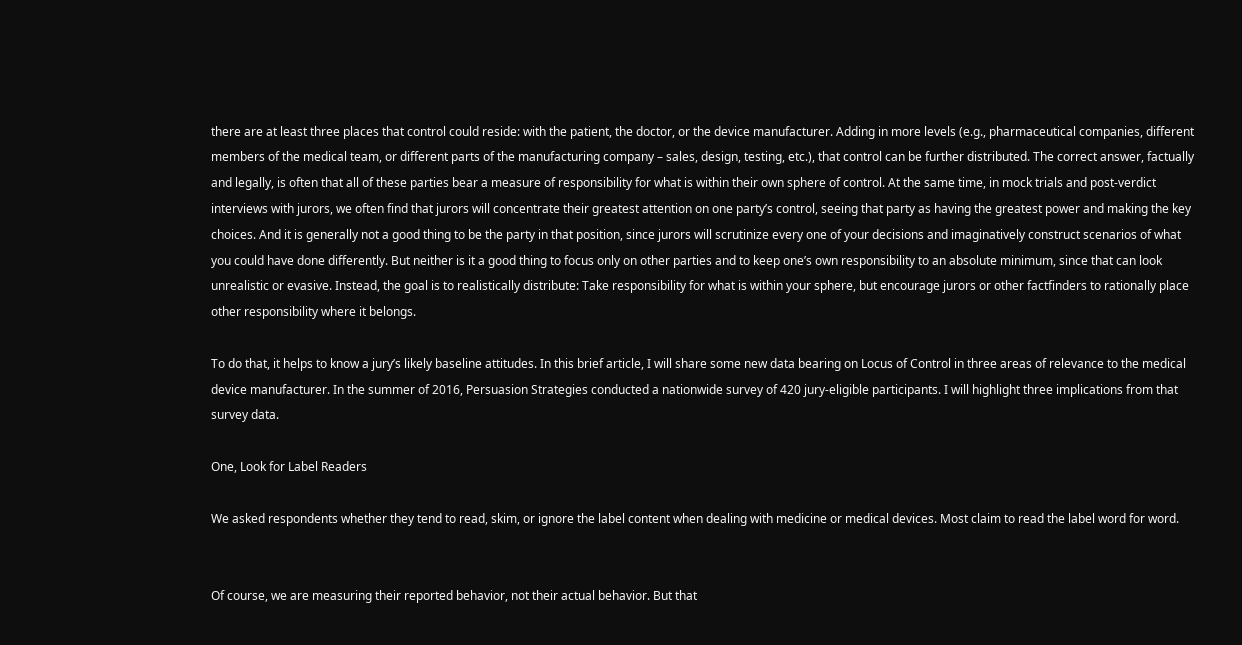there are at least three places that control could reside: with the patient, the doctor, or the device manufacturer. Adding in more levels (e.g., pharmaceutical companies, different members of the medical team, or different parts of the manufacturing company – sales, design, testing, etc.), that control can be further distributed. The correct answer, factually and legally, is often that all of these parties bear a measure of responsibility for what is within their own sphere of control. At the same time, in mock trials and post-verdict interviews with jurors, we often find that jurors will concentrate their greatest attention on one party’s control, seeing that party as having the greatest power and making the key choices. And it is generally not a good thing to be the party in that position, since jurors will scrutinize every one of your decisions and imaginatively construct scenarios of what you could have done differently. But neither is it a good thing to focus only on other parties and to keep one’s own responsibility to an absolute minimum, since that can look unrealistic or evasive. Instead, the goal is to realistically distribute: Take responsibility for what is within your sphere, but encourage jurors or other factfinders to rationally place other responsibility where it belongs.

To do that, it helps to know a jury’s likely baseline attitudes. In this brief article, I will share some new data bearing on Locus of Control in three areas of relevance to the medical device manufacturer. In the summer of 2016, Persuasion Strategies conducted a nationwide survey of 420 jury-eligible participants. I will highlight three implications from that survey data.

One, Look for Label Readers

We asked respondents whether they tend to read, skim, or ignore the label content when dealing with medicine or medical devices. Most claim to read the label word for word.


Of course, we are measuring their reported behavior, not their actual behavior. But that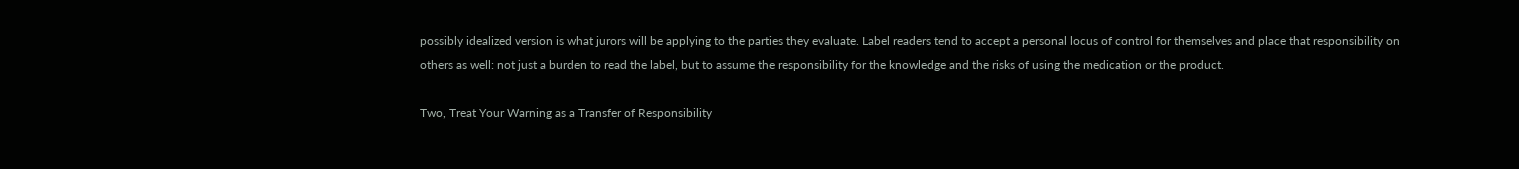possibly idealized version is what jurors will be applying to the parties they evaluate. Label readers tend to accept a personal locus of control for themselves and place that responsibility on others as well: not just a burden to read the label, but to assume the responsibility for the knowledge and the risks of using the medication or the product.

Two, Treat Your Warning as a Transfer of Responsibility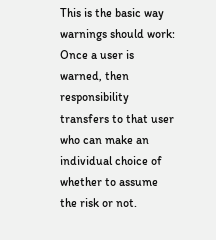This is the basic way warnings should work: Once a user is warned, then responsibility transfers to that user who can make an individual choice of whether to assume the risk or not.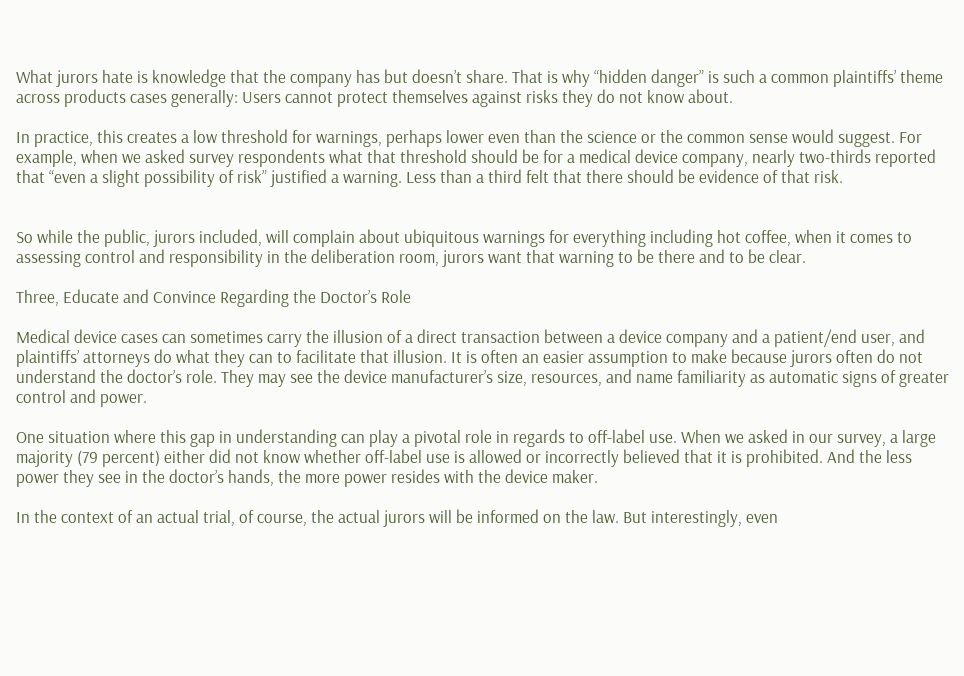What jurors hate is knowledge that the company has but doesn’t share. That is why “hidden danger” is such a common plaintiffs’ theme across products cases generally: Users cannot protect themselves against risks they do not know about.

In practice, this creates a low threshold for warnings, perhaps lower even than the science or the common sense would suggest. For example, when we asked survey respondents what that threshold should be for a medical device company, nearly two-thirds reported that “even a slight possibility of risk” justified a warning. Less than a third felt that there should be evidence of that risk.


So while the public, jurors included, will complain about ubiquitous warnings for everything including hot coffee, when it comes to assessing control and responsibility in the deliberation room, jurors want that warning to be there and to be clear.

Three, Educate and Convince Regarding the Doctor’s Role

Medical device cases can sometimes carry the illusion of a direct transaction between a device company and a patient/end user, and plaintiffs’ attorneys do what they can to facilitate that illusion. It is often an easier assumption to make because jurors often do not understand the doctor’s role. They may see the device manufacturer’s size, resources, and name familiarity as automatic signs of greater control and power.

One situation where this gap in understanding can play a pivotal role in regards to off-label use. When we asked in our survey, a large majority (79 percent) either did not know whether off-label use is allowed or incorrectly believed that it is prohibited. And the less power they see in the doctor’s hands, the more power resides with the device maker.

In the context of an actual trial, of course, the actual jurors will be informed on the law. But interestingly, even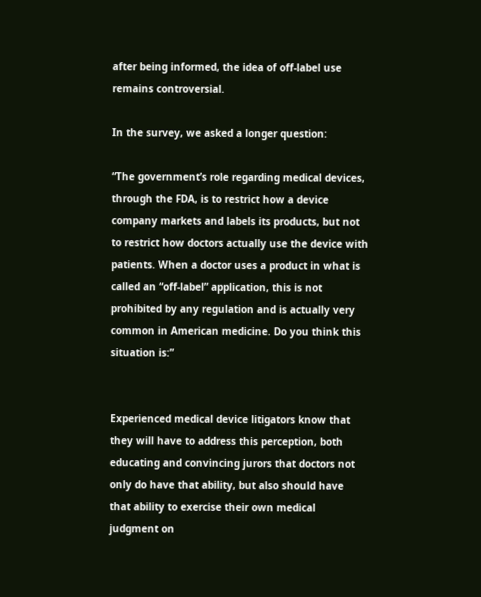after being informed, the idea of off-label use remains controversial.

In the survey, we asked a longer question:

“The government’s role regarding medical devices, through the FDA, is to restrict how a device company markets and labels its products, but not to restrict how doctors actually use the device with patients. When a doctor uses a product in what is called an “off-label” application, this is not prohibited by any regulation and is actually very common in American medicine. Do you think this situation is:”


Experienced medical device litigators know that they will have to address this perception, both educating and convincing jurors that doctors not only do have that ability, but also should have that ability to exercise their own medical judgment on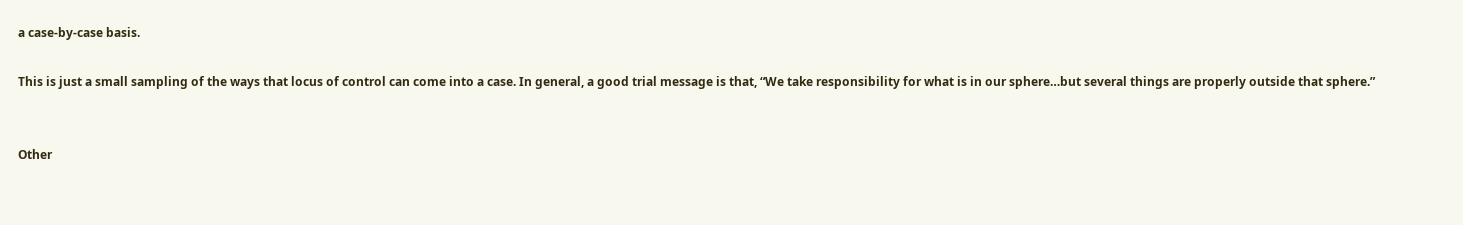a case-by-case basis.

This is just a small sampling of the ways that locus of control can come into a case. In general, a good trial message is that, “We take responsibility for what is in our sphere…but several things are properly outside that sphere.”


Other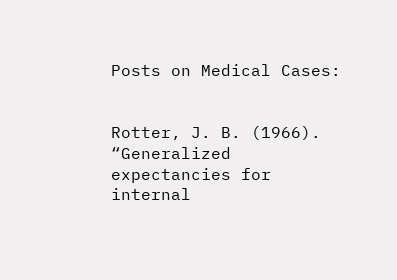Posts on Medical Cases:


Rotter, J. B. (1966). “Generalized expectancies for internal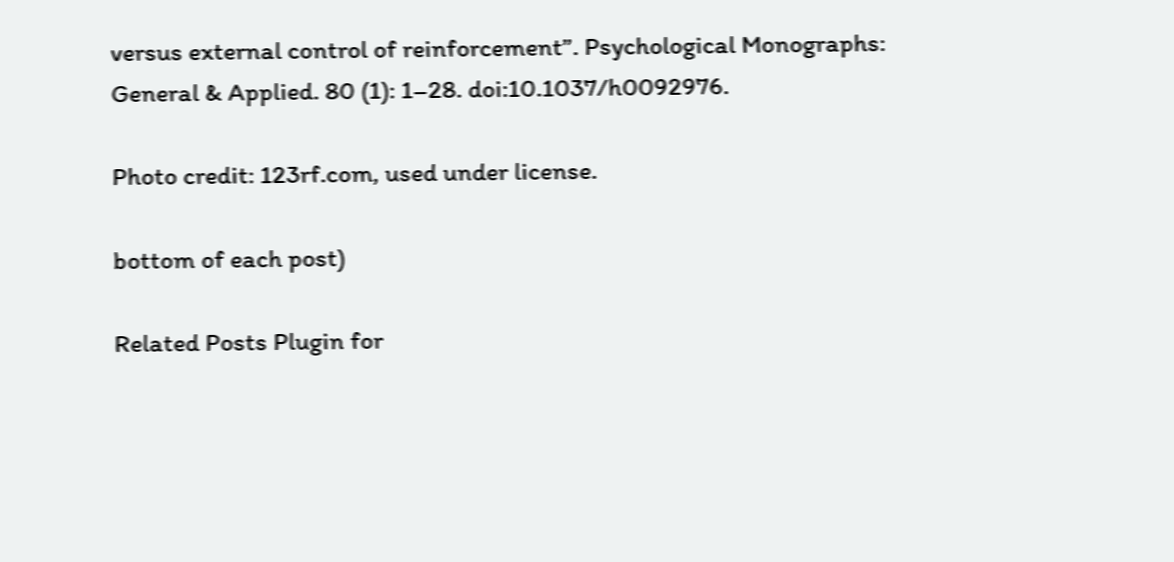versus external control of reinforcement”. Psychological Monographs: General & Applied. 80 (1): 1–28. doi:10.1037/h0092976.

Photo credit: 123rf.com, used under license.

bottom of each post)

Related Posts Plugin for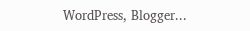WordPress, Blogger...